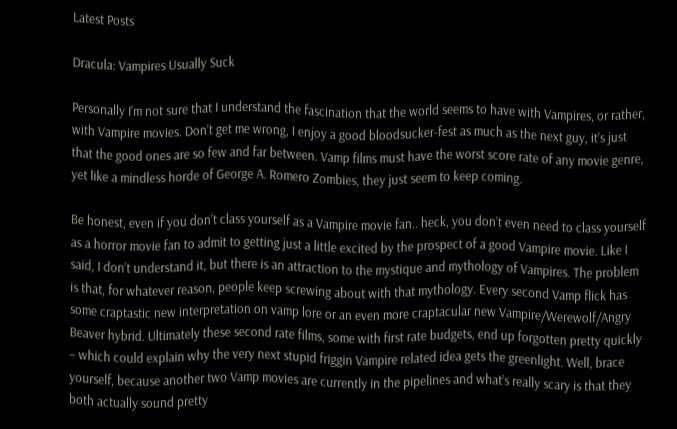Latest Posts

Dracula: Vampires Usually Suck

Personally I’m not sure that I understand the fascination that the world seems to have with Vampires, or rather, with Vampire movies. Don’t get me wrong, I enjoy a good bloodsucker-fest as much as the next guy, it’s just that the good ones are so few and far between. Vamp films must have the worst score rate of any movie genre, yet like a mindless horde of George A. Romero Zombies, they just seem to keep coming.

Be honest, even if you don’t class yourself as a Vampire movie fan.. heck, you don’t even need to class yourself as a horror movie fan to admit to getting just a little excited by the prospect of a good Vampire movie. Like I said, I don’t understand it, but there is an attraction to the mystique and mythology of Vampires. The problem is that, for whatever reason, people keep screwing about with that mythology. Every second Vamp flick has some craptastic new interpretation on vamp lore or an even more craptacular new Vampire/Werewolf/Angry Beaver hybrid. Ultimately these second rate films, some with first rate budgets, end up forgotten pretty quickly – which could explain why the very next stupid friggin Vampire related idea gets the greenlight. Well, brace yourself, because another two Vamp movies are currently in the pipelines and what’s really scary is that they both actually sound pretty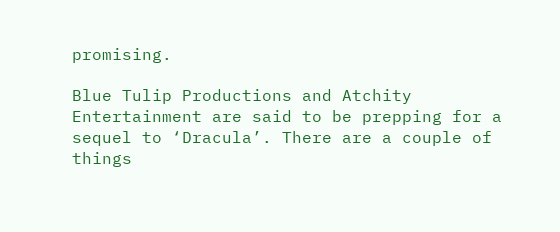promising.

Blue Tulip Productions and Atchity Entertainment are said to be prepping for a sequel to ‘Dracula’. There are a couple of things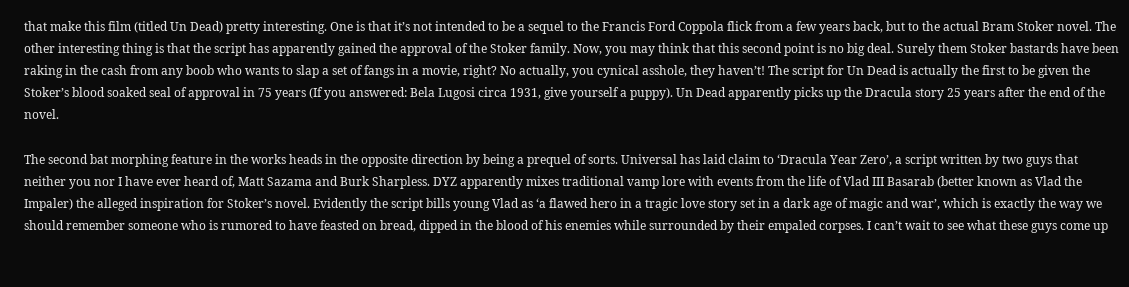that make this film (titled Un Dead) pretty interesting. One is that it’s not intended to be a sequel to the Francis Ford Coppola flick from a few years back, but to the actual Bram Stoker novel. The other interesting thing is that the script has apparently gained the approval of the Stoker family. Now, you may think that this second point is no big deal. Surely them Stoker bastards have been raking in the cash from any boob who wants to slap a set of fangs in a movie, right? No actually, you cynical asshole, they haven’t! The script for Un Dead is actually the first to be given the Stoker’s blood soaked seal of approval in 75 years (If you answered: Bela Lugosi circa 1931, give yourself a puppy). Un Dead apparently picks up the Dracula story 25 years after the end of the novel.

The second bat morphing feature in the works heads in the opposite direction by being a prequel of sorts. Universal has laid claim to ‘Dracula Year Zero’, a script written by two guys that neither you nor I have ever heard of, Matt Sazama and Burk Sharpless. DYZ apparently mixes traditional vamp lore with events from the life of Vlad III Basarab (better known as Vlad the Impaler) the alleged inspiration for Stoker’s novel. Evidently the script bills young Vlad as ‘a flawed hero in a tragic love story set in a dark age of magic and war’, which is exactly the way we should remember someone who is rumored to have feasted on bread, dipped in the blood of his enemies while surrounded by their empaled corpses. I can’t wait to see what these guys come up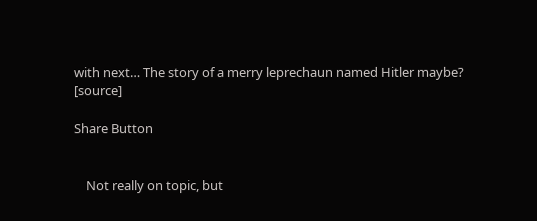with next… The story of a merry leprechaun named Hitler maybe? [source]

Share Button


    Not really on topic, but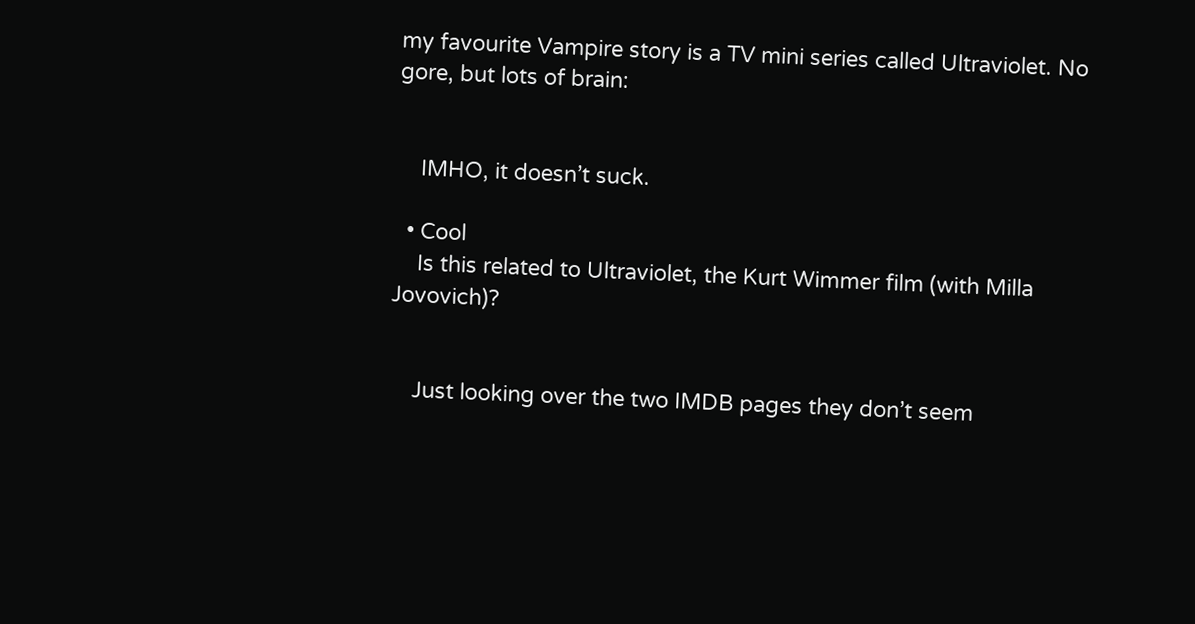my favourite Vampire story is a TV mini series called Ultraviolet. No gore, but lots of brain:


    IMHO, it doesn’t suck.

  • Cool
    Is this related to Ultraviolet, the Kurt Wimmer film (with Milla Jovovich)?


    Just looking over the two IMDB pages they don’t seem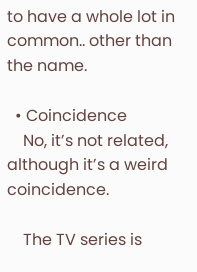to have a whole lot in common.. other than the name.

  • Coincidence
    No, it’s not related, although it’s a weird coincidence.

    The TV series is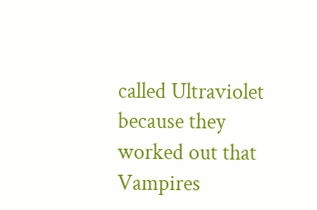called Ultraviolet because they worked out that Vampires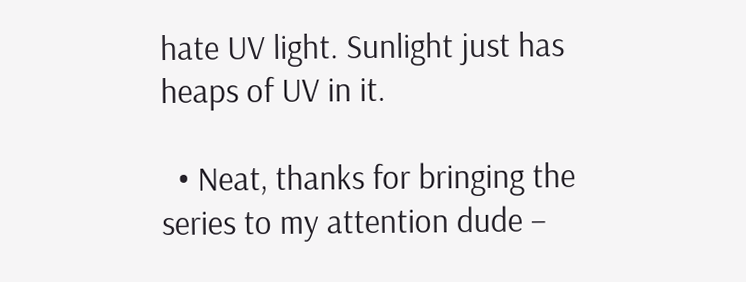hate UV light. Sunlight just has heaps of UV in it.

  • Neat, thanks for bringing the series to my attention dude –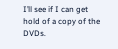I’ll see if I can get hold of a copy of the DVDs.